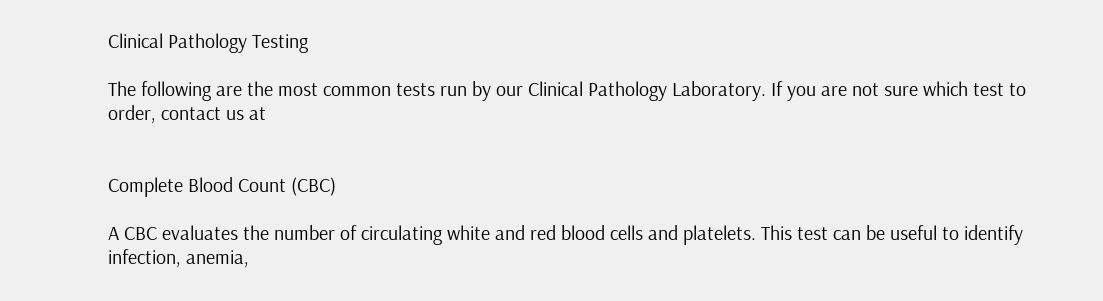Clinical Pathology Testing

The following are the most common tests run by our Clinical Pathology Laboratory. If you are not sure which test to order, contact us at


Complete Blood Count (CBC)

A CBC evaluates the number of circulating white and red blood cells and platelets. This test can be useful to identify infection, anemia,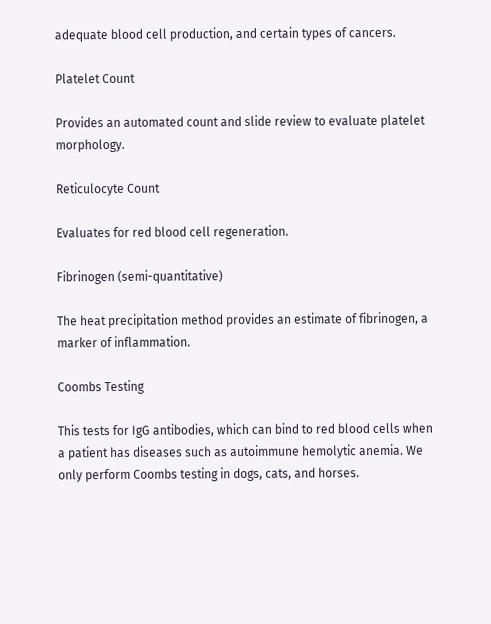adequate blood cell production, and certain types of cancers.

Platelet Count

Provides an automated count and slide review to evaluate platelet morphology.

Reticulocyte Count

Evaluates for red blood cell regeneration.

Fibrinogen (semi-quantitative)

The heat precipitation method provides an estimate of fibrinogen, a marker of inflammation.

Coombs Testing

This tests for IgG antibodies, which can bind to red blood cells when a patient has diseases such as autoimmune hemolytic anemia. We only perform Coombs testing in dogs, cats, and horses.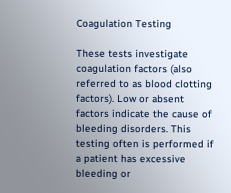Coagulation Testing

These tests investigate coagulation factors (also referred to as blood clotting factors). Low or absent factors indicate the cause of bleeding disorders. This testing often is performed if a patient has excessive bleeding or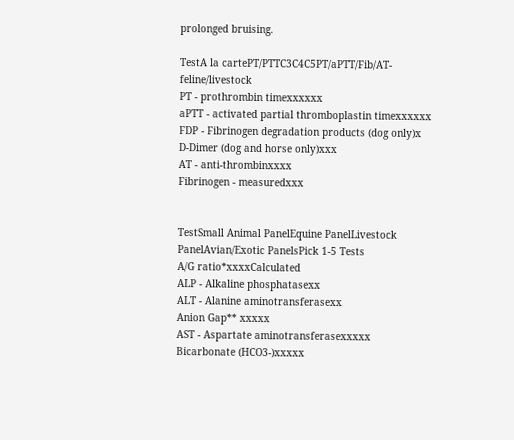prolonged bruising.

TestA la cartePT/PTTC3C4C5PT/aPTT/Fib/AT-feline/livestock
PT - prothrombin timexxxxxx
aPTT - activated partial thromboplastin timexxxxxx
FDP - Fibrinogen degradation products (dog only)x
D-Dimer (dog and horse only)xxx
AT - anti-thrombinxxxx
Fibrinogen - measuredxxx


TestSmall Animal PanelEquine PanelLivestock PanelAvian/Exotic PanelsPick 1-5 Tests
A/G ratio*xxxxCalculated
ALP - Alkaline phosphatasexx
ALT - Alanine aminotransferasexx
Anion Gap** xxxxx
AST - Aspartate aminotransferasexxxxx
Bicarbonate (HCO3-)xxxxx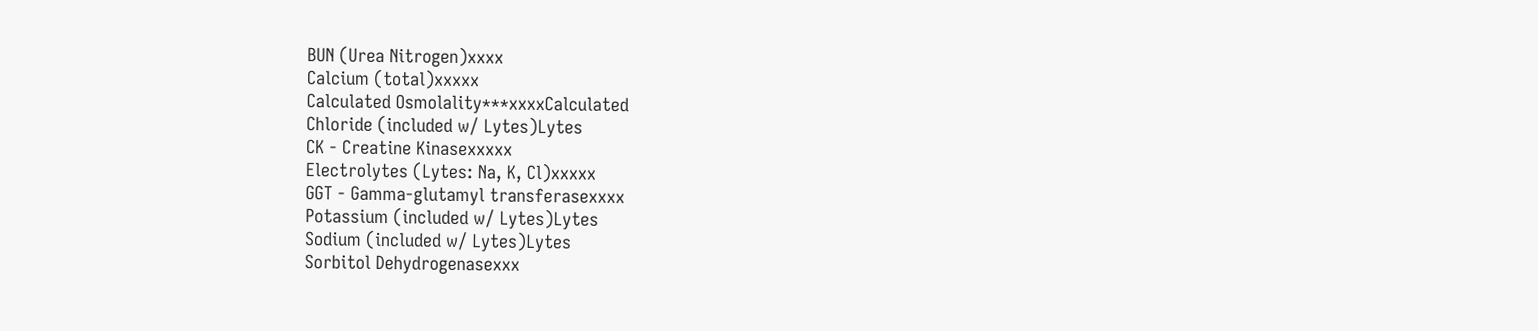BUN (Urea Nitrogen)xxxx
Calcium (total)xxxxx
Calculated Osmolality***xxxxCalculated
Chloride (included w/ Lytes)Lytes
CK - Creatine Kinasexxxxx
Electrolytes (Lytes: Na, K, Cl)xxxxx
GGT - Gamma-glutamyl transferasexxxx
Potassium (included w/ Lytes)Lytes
Sodium (included w/ Lytes)Lytes
Sorbitol Dehydrogenasexxx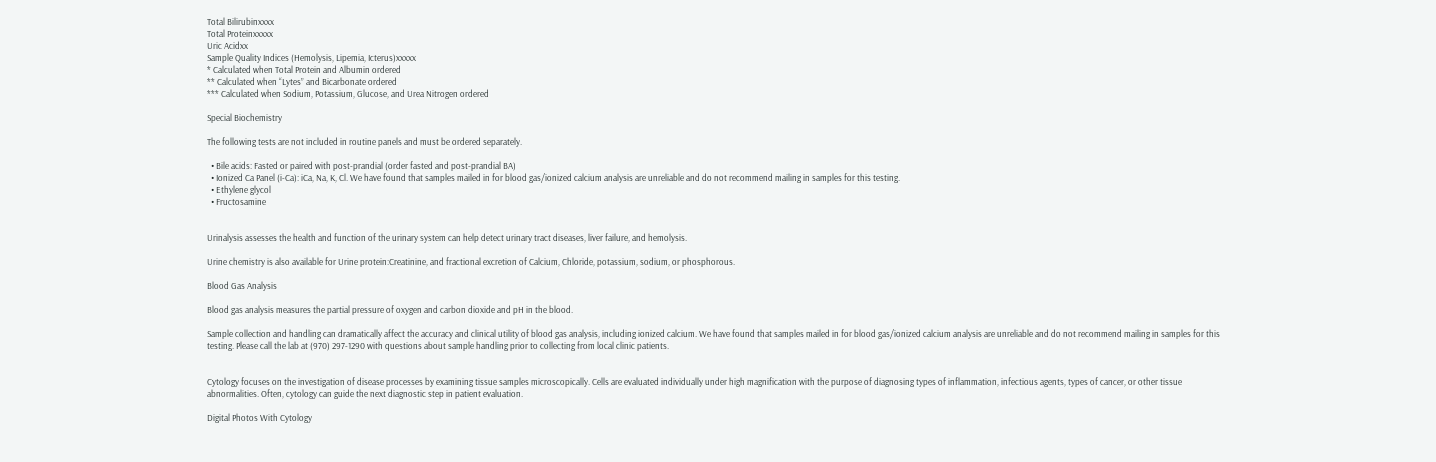Total Bilirubinxxxx
Total Proteinxxxxx
Uric Acidxx
Sample Quality Indices (Hemolysis, Lipemia, Icterus)xxxxx
* Calculated when Total Protein and Albumin ordered
** Calculated when “Lytes” and Bicarbonate ordered
*** Calculated when Sodium, Potassium, Glucose, and Urea Nitrogen ordered

Special Biochemistry

The following tests are not included in routine panels and must be ordered separately.

  • Bile acids: Fasted or paired with post-prandial (order fasted and post-prandial BA)
  • Ionized Ca Panel (i-Ca): iCa, Na, K, Cl. We have found that samples mailed in for blood gas/ionized calcium analysis are unreliable and do not recommend mailing in samples for this testing.
  • Ethylene glycol
  • Fructosamine


Urinalysis assesses the health and function of the urinary system can help detect urinary tract diseases, liver failure, and hemolysis.

Urine chemistry is also available for Urine protein:Creatinine, and fractional excretion of Calcium, Chloride, potassium, sodium, or phosphorous.

Blood Gas Analysis

Blood gas analysis measures the partial pressure of oxygen and carbon dioxide and pH in the blood.

Sample collection and handling can dramatically affect the accuracy and clinical utility of blood gas analysis, including ionized calcium. We have found that samples mailed in for blood gas/ionized calcium analysis are unreliable and do not recommend mailing in samples for this testing. Please call the lab at (970) 297-1290 with questions about sample handling prior to collecting from local clinic patients.


Cytology focuses on the investigation of disease processes by examining tissue samples microscopically. Cells are evaluated individually under high magnification with the purpose of diagnosing types of inflammation, infectious agents, types of cancer, or other tissue abnormalities. Often, cytology can guide the next diagnostic step in patient evaluation.

Digital Photos With Cytology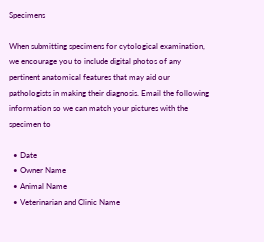Specimens

When submitting specimens for cytological examination, we encourage you to include digital photos of any pertinent anatomical features that may aid our pathologists in making their diagnosis. Email the following information so we can match your pictures with the specimen to

  • Date
  • Owner Name
  • Animal Name
  • Veterinarian and Clinic Name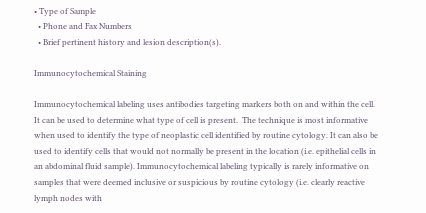• Type of Sample
  • Phone and Fax Numbers
  • Brief pertinent history and lesion description(s).

Immunocytochemical Staining

Immunocytochemical labeling uses antibodies targeting markers both on and within the cell.  It can be used to determine what type of cell is present.  The technique is most informative when used to identify the type of neoplastic cell identified by routine cytology. It can also be used to identify cells that would not normally be present in the location (i.e. epithelial cells in an abdominal fluid sample). Immunocytochemical labeling typically is rarely informative on samples that were deemed inclusive or suspicious by routine cytology (i.e. clearly reactive lymph nodes with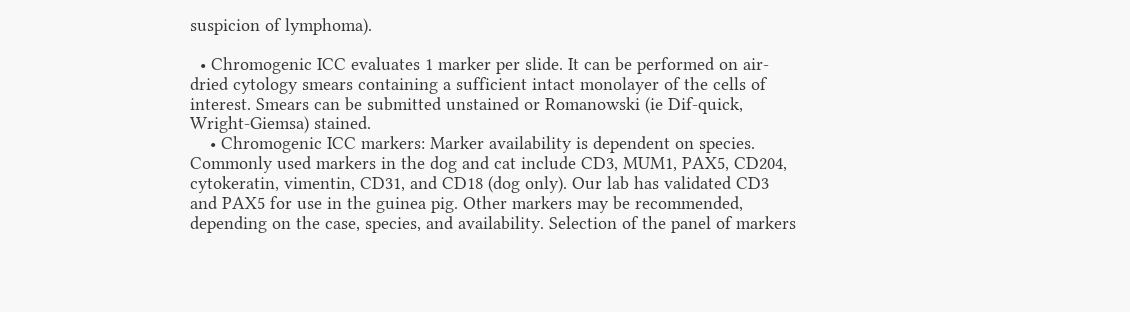suspicion of lymphoma).

  • Chromogenic ICC evaluates 1 marker per slide. It can be performed on air-dried cytology smears containing a sufficient intact monolayer of the cells of interest. Smears can be submitted unstained or Romanowski (ie Dif-quick, Wright-Giemsa) stained.
    • Chromogenic ICC markers: Marker availability is dependent on species. Commonly used markers in the dog and cat include CD3, MUM1, PAX5, CD204, cytokeratin, vimentin, CD31, and CD18 (dog only). Our lab has validated CD3 and PAX5 for use in the guinea pig. Other markers may be recommended, depending on the case, species, and availability. Selection of the panel of markers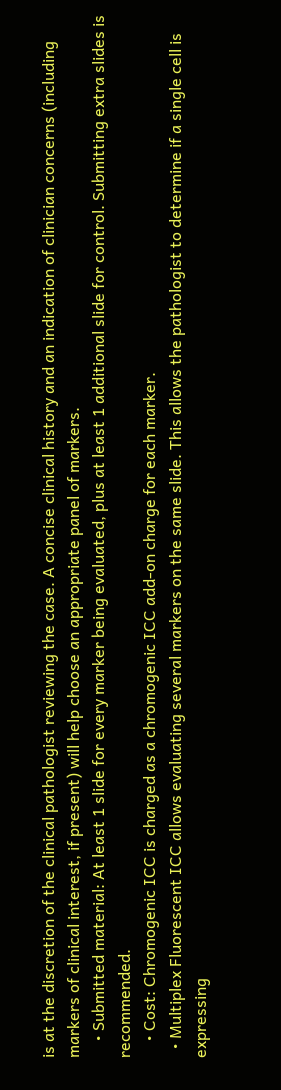is at the discretion of the clinical pathologist reviewing the case. A concise clinical history and an indication of clinician concerns (including markers of clinical interest, if present) will help choose an appropriate panel of markers.
    • Submitted material: At least 1 slide for every marker being evaluated, plus at least 1 additional slide for control. Submitting extra slides is recommended.
    • Cost: Chromogenic ICC is charged as a chromogenic ICC add-on charge for each marker.
  • Multiplex Fluorescent ICC allows evaluating several markers on the same slide. This allows the pathologist to determine if a single cell is expressing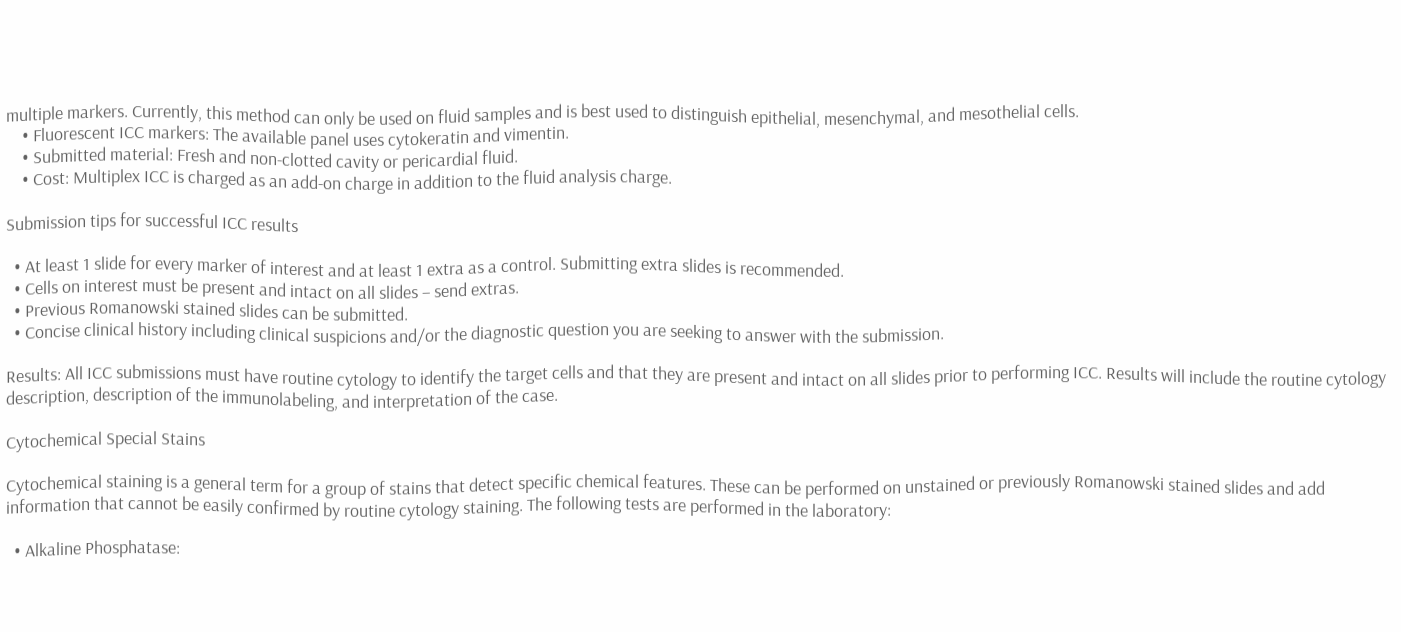multiple markers. Currently, this method can only be used on fluid samples and is best used to distinguish epithelial, mesenchymal, and mesothelial cells.
    • Fluorescent ICC markers: The available panel uses cytokeratin and vimentin.
    • Submitted material: Fresh and non-clotted cavity or pericardial fluid.
    • Cost: Multiplex ICC is charged as an add-on charge in addition to the fluid analysis charge.

Submission tips for successful ICC results

  • At least 1 slide for every marker of interest and at least 1 extra as a control. Submitting extra slides is recommended.
  • Cells on interest must be present and intact on all slides – send extras.
  • Previous Romanowski stained slides can be submitted.
  • Concise clinical history including clinical suspicions and/or the diagnostic question you are seeking to answer with the submission.

Results: All ICC submissions must have routine cytology to identify the target cells and that they are present and intact on all slides prior to performing ICC. Results will include the routine cytology description, description of the immunolabeling, and interpretation of the case.

Cytochemical Special Stains

Cytochemical staining is a general term for a group of stains that detect specific chemical features. These can be performed on unstained or previously Romanowski stained slides and add information that cannot be easily confirmed by routine cytology staining. The following tests are performed in the laboratory:

  • Alkaline Phosphatase: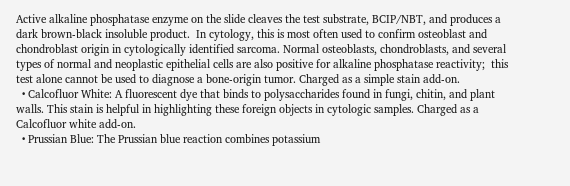Active alkaline phosphatase enzyme on the slide cleaves the test substrate, BCIP/NBT, and produces a dark brown-black insoluble product.  In cytology, this is most often used to confirm osteoblast and chondroblast origin in cytologically identified sarcoma. Normal osteoblasts, chondroblasts, and several types of normal and neoplastic epithelial cells are also positive for alkaline phosphatase reactivity;  this test alone cannot be used to diagnose a bone-origin tumor. Charged as a simple stain add-on.
  • Calcofluor White: A fluorescent dye that binds to polysaccharides found in fungi, chitin, and plant walls. This stain is helpful in highlighting these foreign objects in cytologic samples. Charged as a Calcofluor white add-on.
  • Prussian Blue: The Prussian blue reaction combines potassium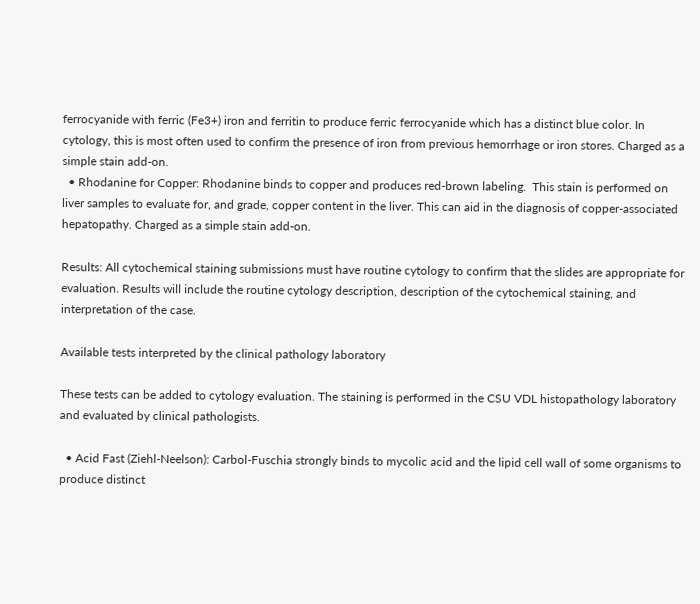ferrocyanide with ferric (Fe3+) iron and ferritin to produce ferric ferrocyanide which has a distinct blue color. In cytology, this is most often used to confirm the presence of iron from previous hemorrhage or iron stores. Charged as a simple stain add-on.
  • Rhodanine for Copper: Rhodanine binds to copper and produces red-brown labeling.  This stain is performed on liver samples to evaluate for, and grade, copper content in the liver. This can aid in the diagnosis of copper-associated hepatopathy. Charged as a simple stain add-on.

Results: All cytochemical staining submissions must have routine cytology to confirm that the slides are appropriate for evaluation. Results will include the routine cytology description, description of the cytochemical staining, and interpretation of the case.

Available tests interpreted by the clinical pathology laboratory

These tests can be added to cytology evaluation. The staining is performed in the CSU VDL histopathology laboratory and evaluated by clinical pathologists.

  • Acid Fast (Ziehl-Neelson): Carbol-Fuschia strongly binds to mycolic acid and the lipid cell wall of some organisms to produce distinct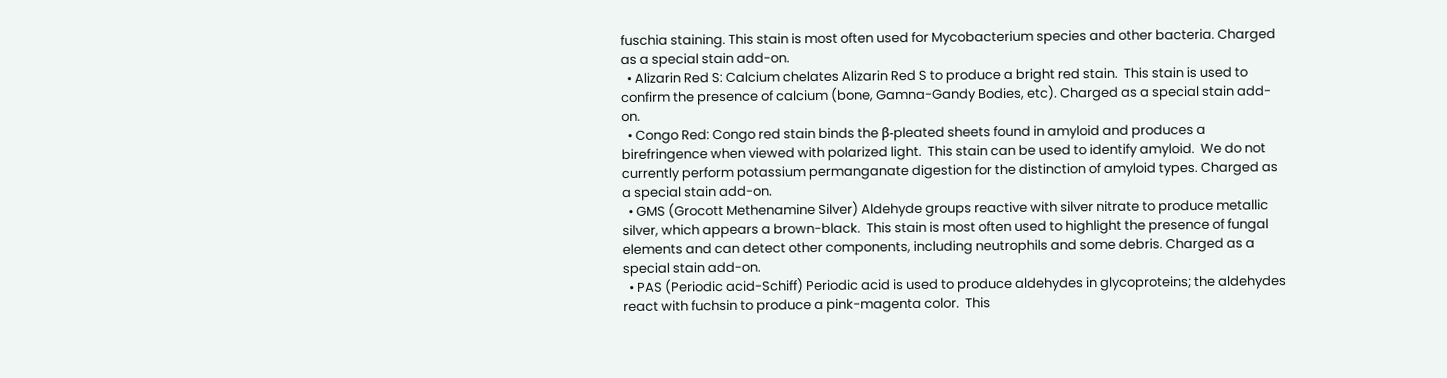fuschia staining. This stain is most often used for Mycobacterium species and other bacteria. Charged as a special stain add-on.
  • Alizarin Red S: Calcium chelates Alizarin Red S to produce a bright red stain.  This stain is used to confirm the presence of calcium (bone, Gamna-Gandy Bodies, etc). Charged as a special stain add-on.
  • Congo Red: Congo red stain binds the β-pleated sheets found in amyloid and produces a birefringence when viewed with polarized light.  This stain can be used to identify amyloid.  We do not currently perform potassium permanganate digestion for the distinction of amyloid types. Charged as a special stain add-on.
  • GMS (Grocott Methenamine Silver) Aldehyde groups reactive with silver nitrate to produce metallic silver, which appears a brown-black.  This stain is most often used to highlight the presence of fungal elements and can detect other components, including neutrophils and some debris. Charged as a special stain add-on.
  • PAS (Periodic acid-Schiff) Periodic acid is used to produce aldehydes in glycoproteins; the aldehydes react with fuchsin to produce a pink-magenta color.  This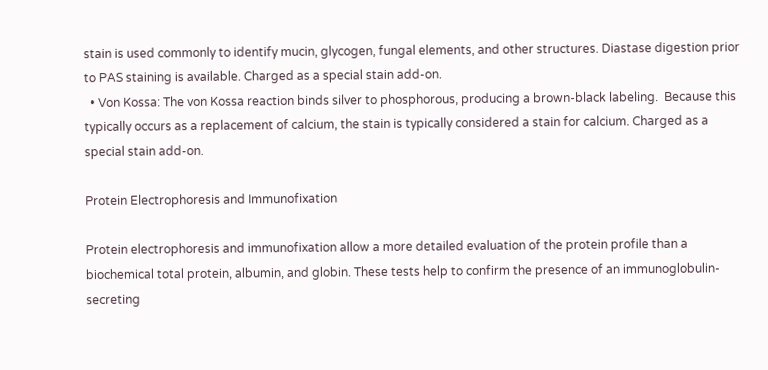stain is used commonly to identify mucin, glycogen, fungal elements, and other structures. Diastase digestion prior to PAS staining is available. Charged as a special stain add-on.
  • Von Kossa: The von Kossa reaction binds silver to phosphorous, producing a brown-black labeling.  Because this typically occurs as a replacement of calcium, the stain is typically considered a stain for calcium. Charged as a special stain add-on.

Protein Electrophoresis and Immunofixation

Protein electrophoresis and immunofixation allow a more detailed evaluation of the protein profile than a biochemical total protein, albumin, and globin. These tests help to confirm the presence of an immunoglobulin-secreting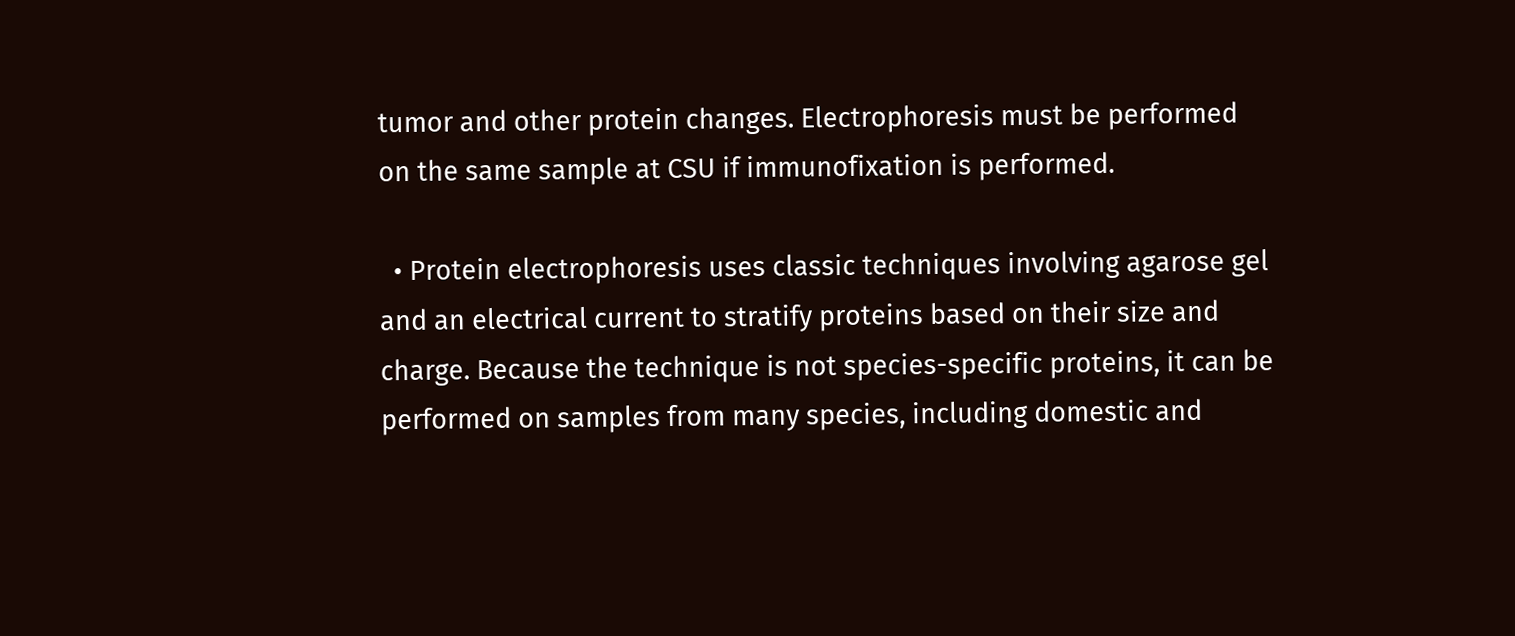tumor and other protein changes. Electrophoresis must be performed on the same sample at CSU if immunofixation is performed.

  • Protein electrophoresis uses classic techniques involving agarose gel and an electrical current to stratify proteins based on their size and charge. Because the technique is not species-specific proteins, it can be performed on samples from many species, including domestic and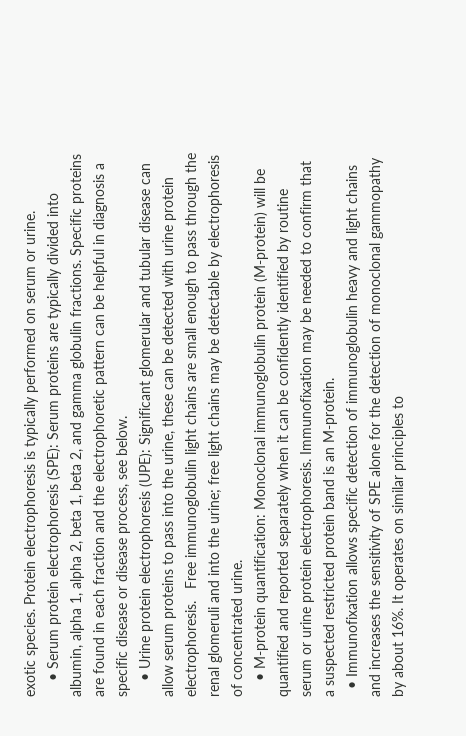exotic species. Protein electrophoresis is typically performed on serum or urine.
    • Serum protein electrophoresis (SPE): Serum proteins are typically divided into albumin, alpha 1, alpha 2, beta 1, beta 2, and gamma globulin fractions. Specific proteins are found in each fraction and the electrophoretic pattern can be helpful in diagnosis a specific disease or disease process, see below.
    • Urine protein electrophoresis (UPE): Significant glomerular and tubular disease can allow serum proteins to pass into the urine, these can be detected with urine protein electrophoresis.   Free immunoglobulin light chains are small enough to pass through the renal glomeruli and into the urine; free light chains may be detectable by electrophoresis of concentrated urine.
    • M-protein quantification: Monoclonal immunoglobulin protein (M-protein) will be quantified and reported separately when it can be confidently identified by routine serum or urine protein electrophoresis. Immunofixation may be needed to confirm that a suspected restricted protein band is an M-protein.
  • Immunofixation allows specific detection of immunoglobulin heavy and light chains and increases the sensitivity of SPE alone for the detection of monoclonal gammopathy by about 16%. It operates on similar principles to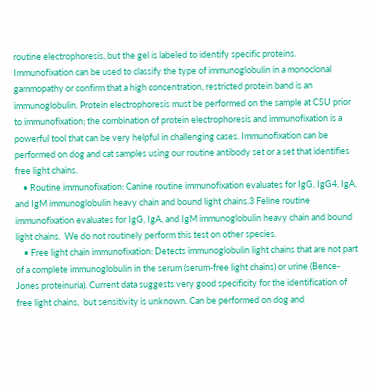routine electrophoresis, but the gel is labeled to identify specific proteins.  Immunofixation can be used to classify the type of immunoglobulin in a monoclonal gammopathy or confirm that a high concentration, restricted protein band is an immunoglobulin. Protein electrophoresis must be performed on the sample at CSU prior to immunofixation; the combination of protein electrophoresis and immunofixation is a powerful tool that can be very helpful in challenging cases. Immunofixation can be performed on dog and cat samples using our routine antibody set or a set that identifies free light chains.
    • Routine immunofixation: Canine routine immunofixation evaluates for IgG, IgG4, IgA, and IgM immunoglobulin heavy chain and bound light chains.3 Feline routine immunofixation evaluates for IgG, IgA, and IgM immunoglobulin heavy chain and bound light chains.  We do not routinely perform this test on other species.
    • Free light chain immunofixation: Detects immunoglobulin light chains that are not part of a complete immunoglobulin in the serum (serum-free light chains) or urine (Bence-Jones proteinuria). Current data suggests very good specificity for the identification of free light chains,  but sensitivity is unknown. Can be performed on dog and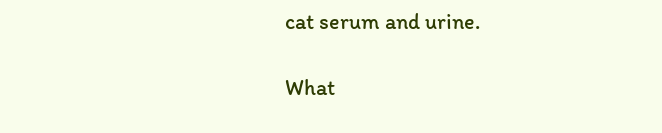cat serum and urine.

What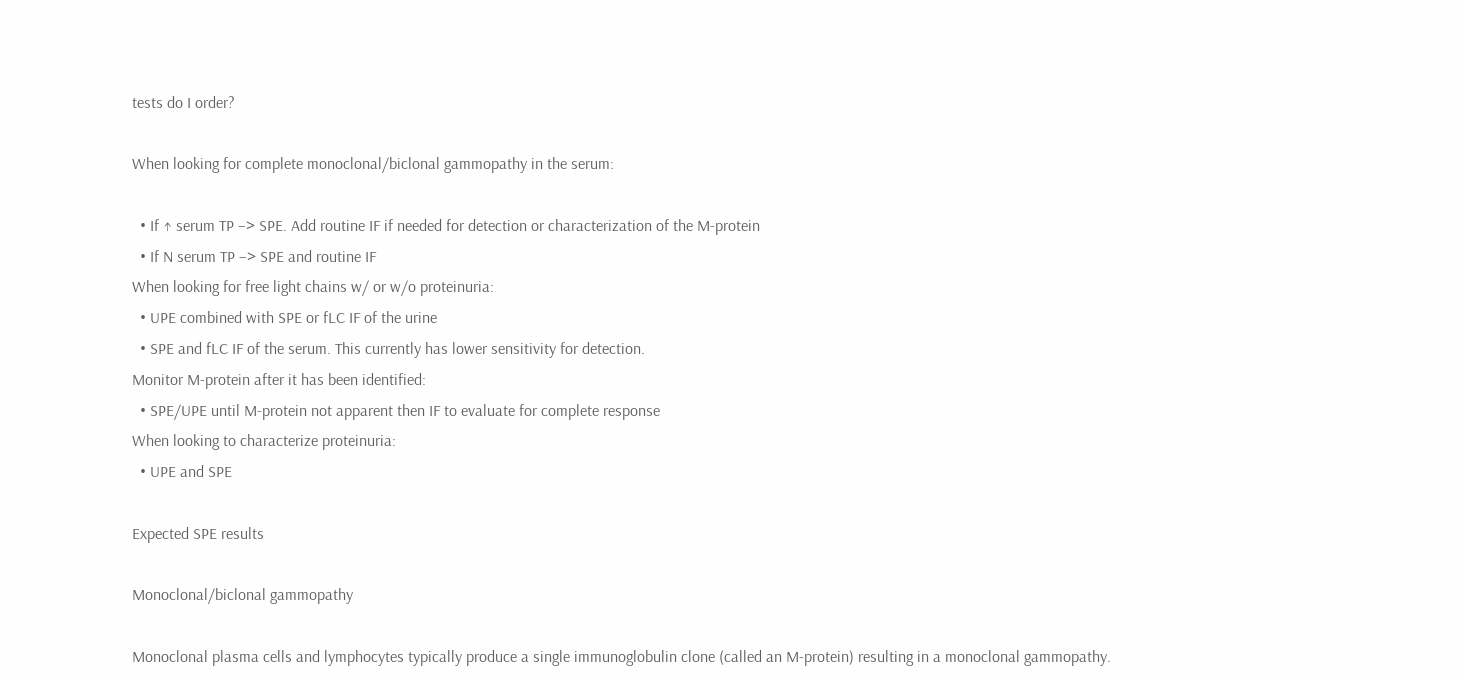tests do I order?

When looking for complete monoclonal/biclonal gammopathy in the serum:

  • If ↑ serum TP –> SPE. Add routine IF if needed for detection or characterization of the M-protein
  • If N serum TP –> SPE and routine IF
When looking for free light chains w/ or w/o proteinuria:
  • UPE combined with SPE or fLC IF of the urine
  • SPE and fLC IF of the serum. This currently has lower sensitivity for detection.
Monitor M-protein after it has been identified:
  • SPE/UPE until M-protein not apparent then IF to evaluate for complete response
When looking to characterize proteinuria:
  • UPE and SPE

Expected SPE results

Monoclonal/biclonal gammopathy

Monoclonal plasma cells and lymphocytes typically produce a single immunoglobulin clone (called an M-protein) resulting in a monoclonal gammopathy.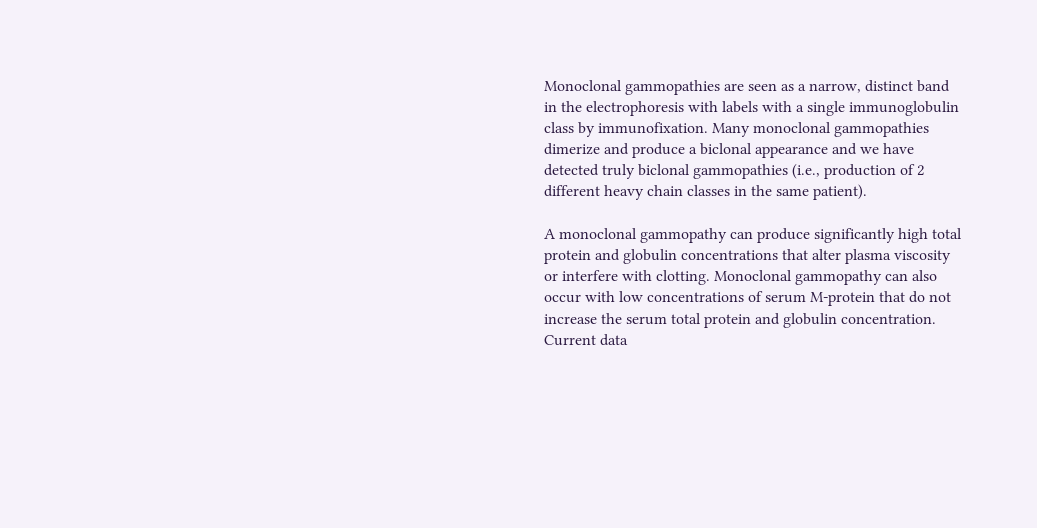Monoclonal gammopathies are seen as a narrow, distinct band in the electrophoresis with labels with a single immunoglobulin class by immunofixation. Many monoclonal gammopathies dimerize and produce a biclonal appearance and we have detected truly biclonal gammopathies (i.e., production of 2 different heavy chain classes in the same patient).

A monoclonal gammopathy can produce significantly high total protein and globulin concentrations that alter plasma viscosity or interfere with clotting. Monoclonal gammopathy can also occur with low concentrations of serum M-protein that do not increase the serum total protein and globulin concentration. Current data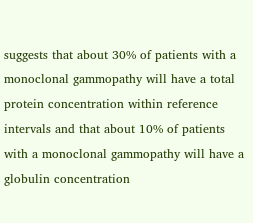suggests that about 30% of patients with a monoclonal gammopathy will have a total protein concentration within reference intervals and that about 10% of patients with a monoclonal gammopathy will have a globulin concentration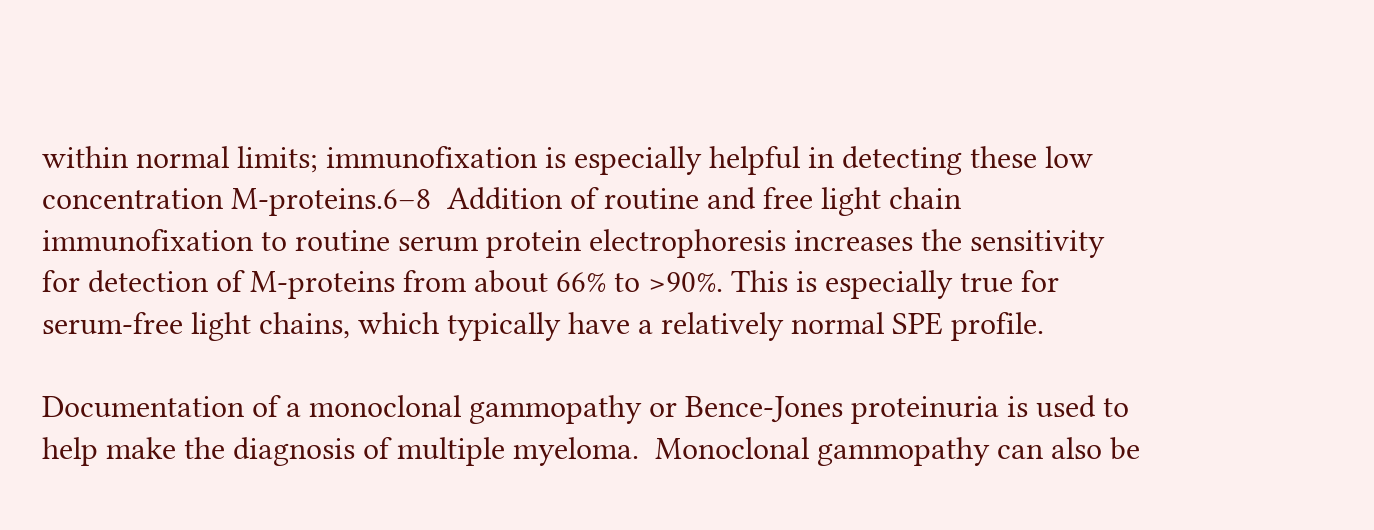within normal limits; immunofixation is especially helpful in detecting these low concentration M-proteins.6–8  Addition of routine and free light chain immunofixation to routine serum protein electrophoresis increases the sensitivity for detection of M-proteins from about 66% to >90%. This is especially true for serum-free light chains, which typically have a relatively normal SPE profile.

Documentation of a monoclonal gammopathy or Bence-Jones proteinuria is used to help make the diagnosis of multiple myeloma.  Monoclonal gammopathy can also be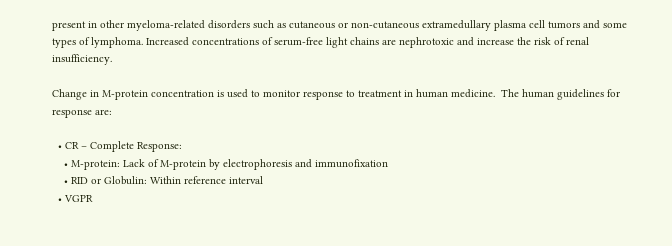present in other myeloma-related disorders such as cutaneous or non-cutaneous extramedullary plasma cell tumors and some types of lymphoma. Increased concentrations of serum-free light chains are nephrotoxic and increase the risk of renal insufficiency.

Change in M-protein concentration is used to monitor response to treatment in human medicine.  The human guidelines for response are:

  • CR – Complete Response:
    • M-protein: Lack of M-protein by electrophoresis and immunofixation
    • RID or Globulin: Within reference interval
  • VGPR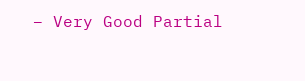– Very Good Partial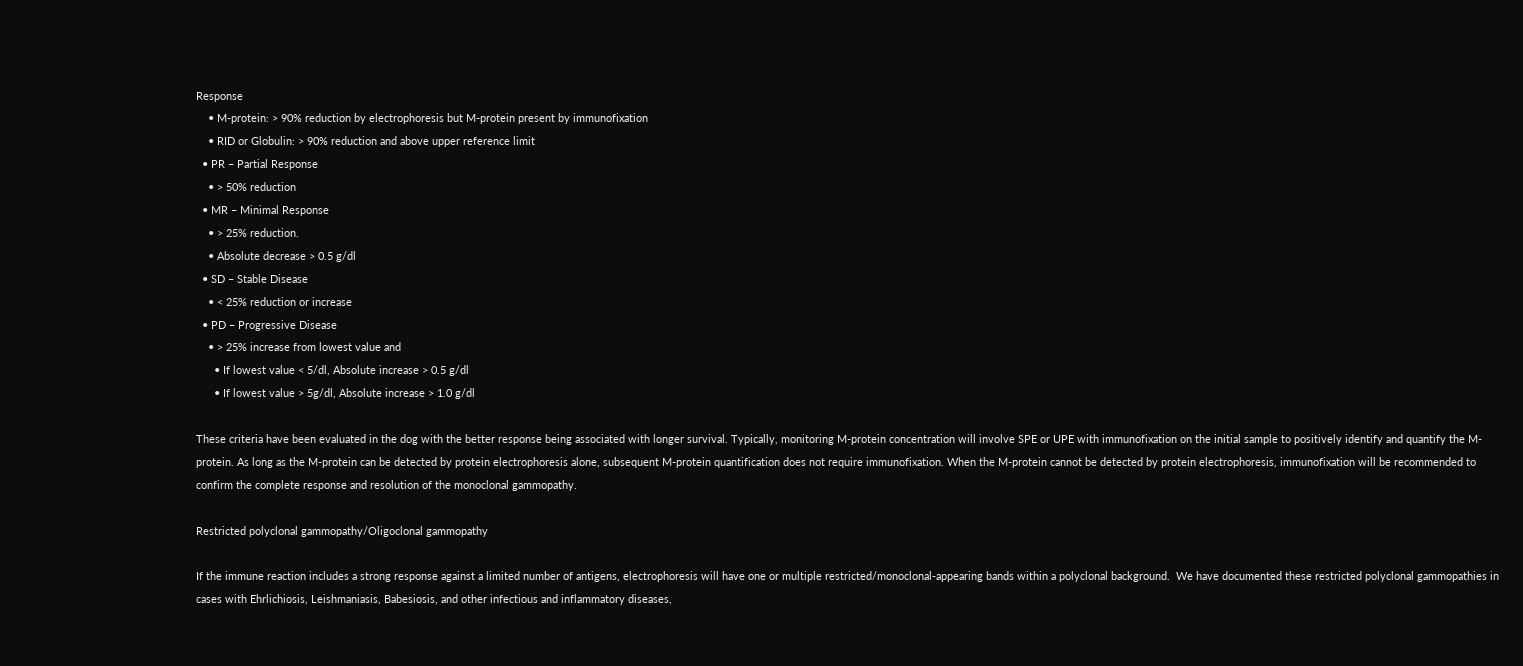Response
    • M-protein: > 90% reduction by electrophoresis but M-protein present by immunofixation
    • RID or Globulin: > 90% reduction and above upper reference limit
  • PR – Partial Response
    • > 50% reduction
  • MR – Minimal Response
    • > 25% reduction.
    • Absolute decrease > 0.5 g/dl
  • SD – Stable Disease
    • < 25% reduction or increase
  • PD – Progressive Disease
    • > 25% increase from lowest value and
      • If lowest value < 5/dl, Absolute increase > 0.5 g/dl
      • If lowest value > 5g/dl, Absolute increase > 1.0 g/dl

These criteria have been evaluated in the dog with the better response being associated with longer survival. Typically, monitoring M-protein concentration will involve SPE or UPE with immunofixation on the initial sample to positively identify and quantify the M-protein. As long as the M-protein can be detected by protein electrophoresis alone, subsequent M-protein quantification does not require immunofixation. When the M-protein cannot be detected by protein electrophoresis, immunofixation will be recommended to confirm the complete response and resolution of the monoclonal gammopathy.

Restricted polyclonal gammopathy/Oligoclonal gammopathy

If the immune reaction includes a strong response against a limited number of antigens, electrophoresis will have one or multiple restricted/monoclonal-appearing bands within a polyclonal background.  We have documented these restricted polyclonal gammopathies in cases with Ehrlichiosis, Leishmaniasis, Babesiosis, and other infectious and inflammatory diseases,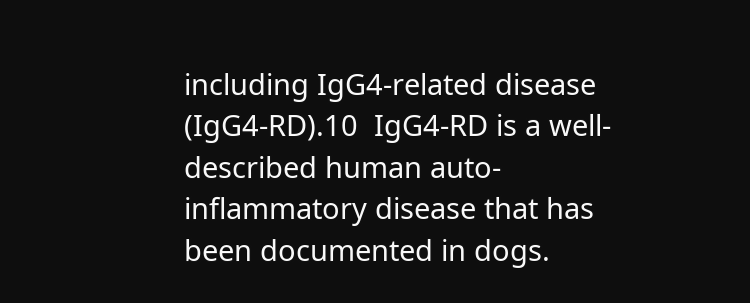including IgG4-related disease (IgG4-RD).10  IgG4-RD is a well-described human auto-inflammatory disease that has been documented in dogs.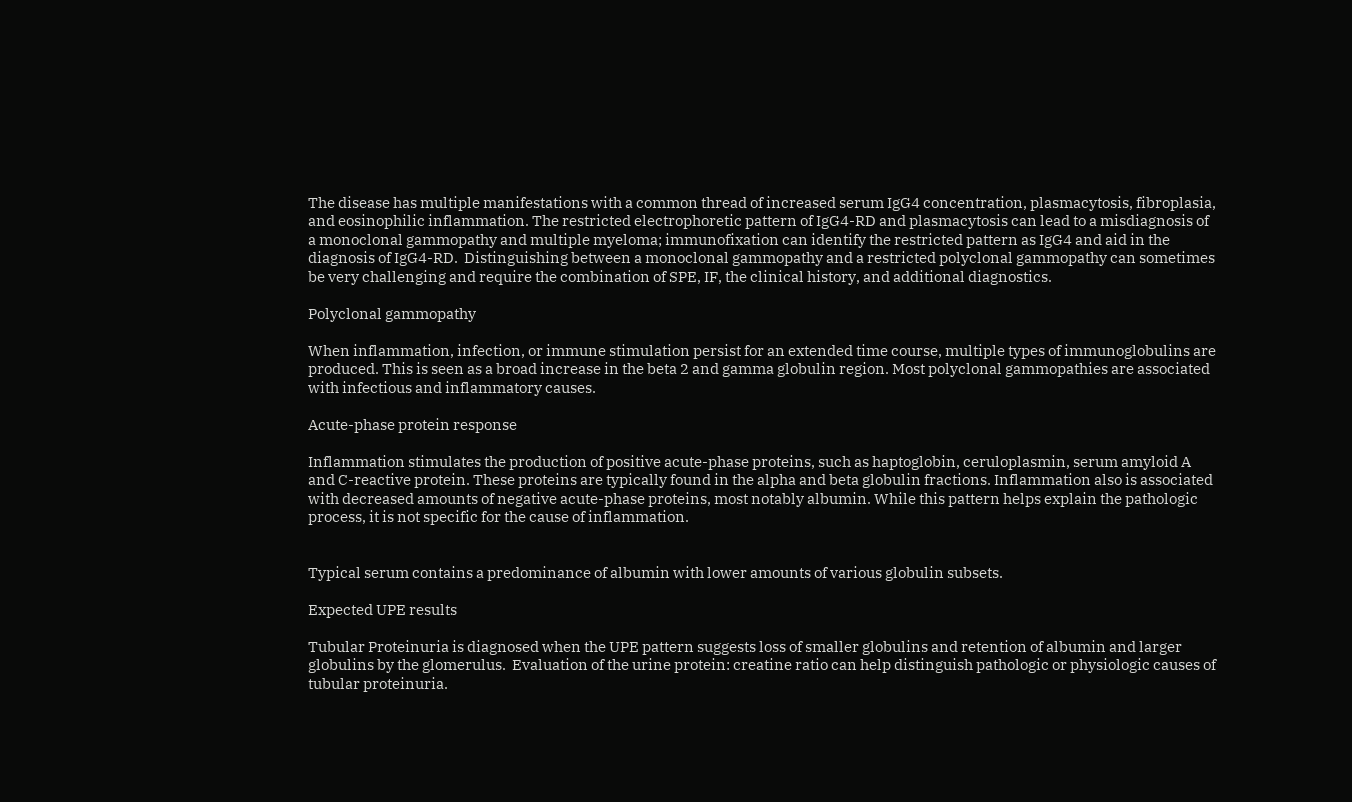The disease has multiple manifestations with a common thread of increased serum IgG4 concentration, plasmacytosis, fibroplasia, and eosinophilic inflammation. The restricted electrophoretic pattern of IgG4-RD and plasmacytosis can lead to a misdiagnosis of a monoclonal gammopathy and multiple myeloma; immunofixation can identify the restricted pattern as IgG4 and aid in the diagnosis of IgG4-RD.  Distinguishing between a monoclonal gammopathy and a restricted polyclonal gammopathy can sometimes be very challenging and require the combination of SPE, IF, the clinical history, and additional diagnostics.

Polyclonal gammopathy

When inflammation, infection, or immune stimulation persist for an extended time course, multiple types of immunoglobulins are produced. This is seen as a broad increase in the beta 2 and gamma globulin region. Most polyclonal gammopathies are associated with infectious and inflammatory causes.

Acute-phase protein response

Inflammation stimulates the production of positive acute-phase proteins, such as haptoglobin, ceruloplasmin, serum amyloid A and C-reactive protein. These proteins are typically found in the alpha and beta globulin fractions. Inflammation also is associated with decreased amounts of negative acute-phase proteins, most notably albumin. While this pattern helps explain the pathologic process, it is not specific for the cause of inflammation.


Typical serum contains a predominance of albumin with lower amounts of various globulin subsets.

Expected UPE results

Tubular Proteinuria is diagnosed when the UPE pattern suggests loss of smaller globulins and retention of albumin and larger globulins by the glomerulus.  Evaluation of the urine protein: creatine ratio can help distinguish pathologic or physiologic causes of tubular proteinuria.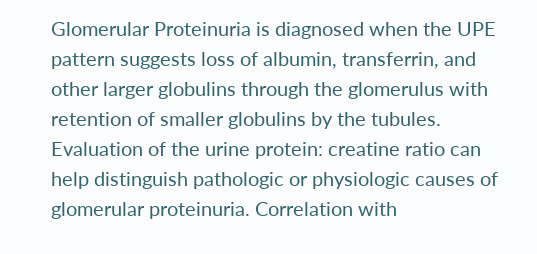Glomerular Proteinuria is diagnosed when the UPE pattern suggests loss of albumin, transferrin, and other larger globulins through the glomerulus with retention of smaller globulins by the tubules. Evaluation of the urine protein: creatine ratio can help distinguish pathologic or physiologic causes of glomerular proteinuria. Correlation with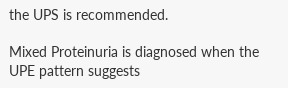the UPS is recommended.

Mixed Proteinuria is diagnosed when the UPE pattern suggests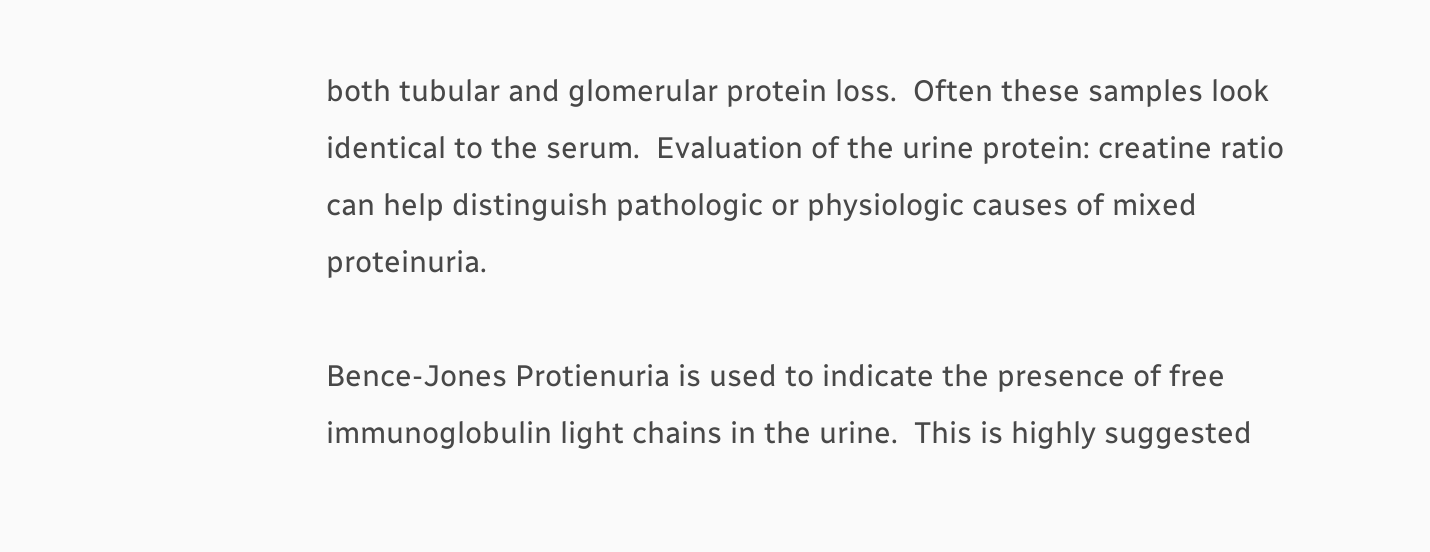both tubular and glomerular protein loss.  Often these samples look identical to the serum.  Evaluation of the urine protein: creatine ratio can help distinguish pathologic or physiologic causes of mixed proteinuria.

Bence-Jones Protienuria is used to indicate the presence of free immunoglobulin light chains in the urine.  This is highly suggested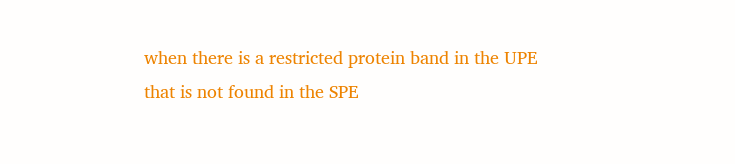when there is a restricted protein band in the UPE that is not found in the SPE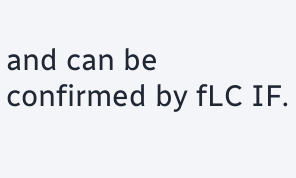and can be confirmed by fLC IF.